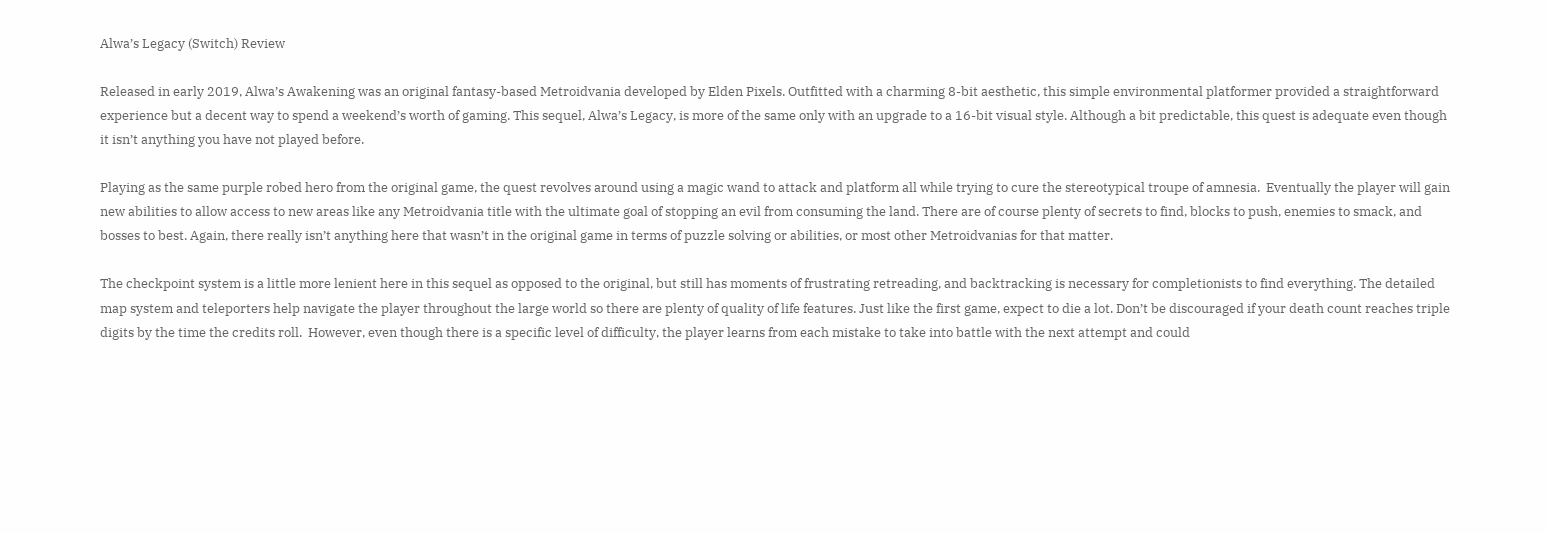Alwa’s Legacy (Switch) Review

Released in early 2019, Alwa’s Awakening was an original fantasy-based Metroidvania developed by Elden Pixels. Outfitted with a charming 8-bit aesthetic, this simple environmental platformer provided a straightforward experience but a decent way to spend a weekend’s worth of gaming. This sequel, Alwa’s Legacy, is more of the same only with an upgrade to a 16-bit visual style. Although a bit predictable, this quest is adequate even though it isn’t anything you have not played before.

Playing as the same purple robed hero from the original game, the quest revolves around using a magic wand to attack and platform all while trying to cure the stereotypical troupe of amnesia.  Eventually the player will gain new abilities to allow access to new areas like any Metroidvania title with the ultimate goal of stopping an evil from consuming the land. There are of course plenty of secrets to find, blocks to push, enemies to smack, and bosses to best. Again, there really isn’t anything here that wasn’t in the original game in terms of puzzle solving or abilities, or most other Metroidvanias for that matter.

The checkpoint system is a little more lenient here in this sequel as opposed to the original, but still has moments of frustrating retreading, and backtracking is necessary for completionists to find everything. The detailed map system and teleporters help navigate the player throughout the large world so there are plenty of quality of life features. Just like the first game, expect to die a lot. Don’t be discouraged if your death count reaches triple digits by the time the credits roll.  However, even though there is a specific level of difficulty, the player learns from each mistake to take into battle with the next attempt and could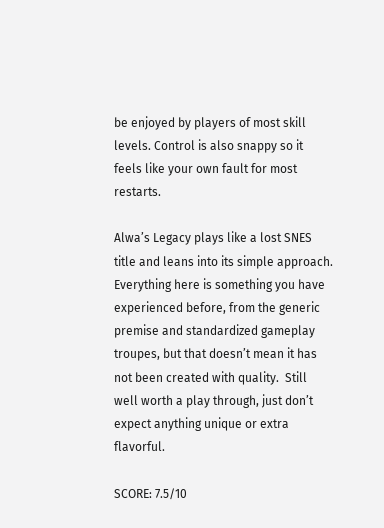be enjoyed by players of most skill levels. Control is also snappy so it feels like your own fault for most restarts.

Alwa’s Legacy plays like a lost SNES title and leans into its simple approach.  Everything here is something you have experienced before, from the generic premise and standardized gameplay troupes, but that doesn’t mean it has not been created with quality.  Still well worth a play through, just don’t expect anything unique or extra flavorful.

SCORE: 7.5/10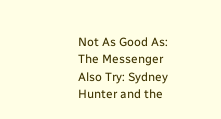Not As Good As: The Messenger
Also Try: Sydney Hunter and the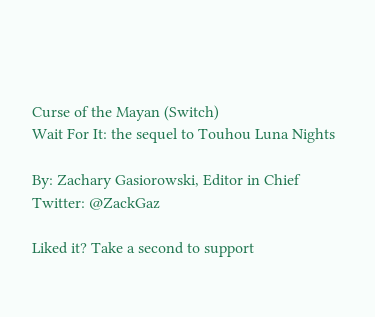Curse of the Mayan (Switch)
Wait For It: the sequel to Touhou Luna Nights

By: Zachary Gasiorowski, Editor in Chief
Twitter: @ZackGaz

Liked it? Take a second to support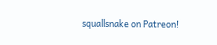squallsnake on Patreon!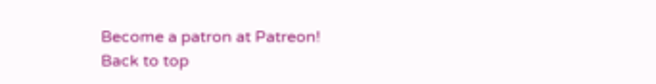Become a patron at Patreon!
Back to top